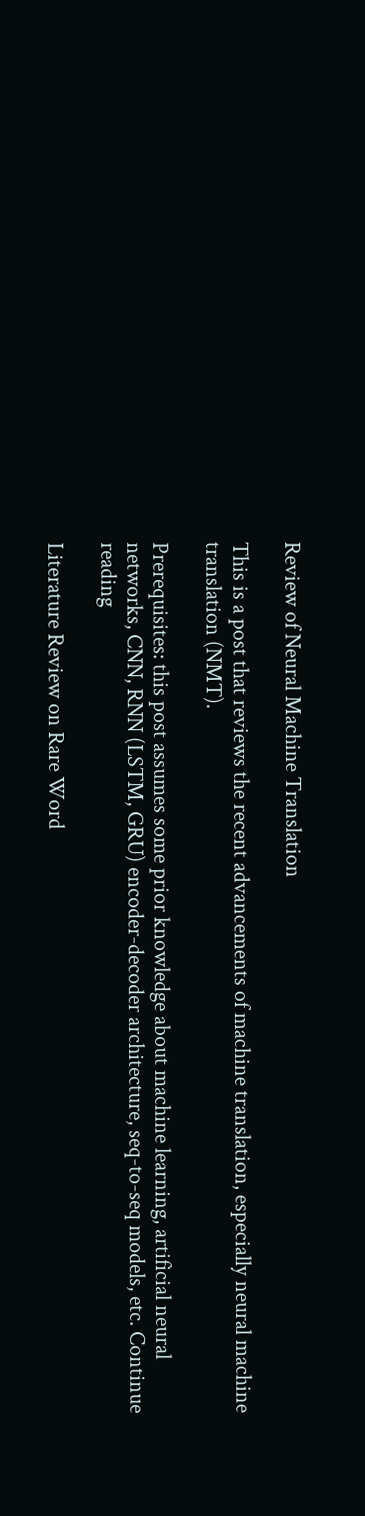Review of Neural Machine Translation

This is a post that reviews the recent advancements of machine translation, especially neural machine translation (NMT).

Prerequisites: this post assumes some prior knowledge about machine learning, artificial neural networks, CNN, RNN (LSTM, GRU) encoder-decoder architecture, seq-to-seq models, etc. Continue reading

Literature Review on Rare Word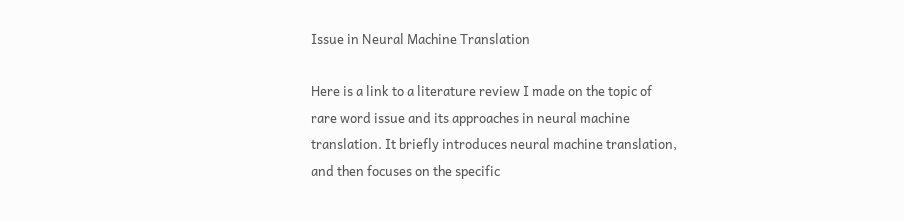Issue in Neural Machine Translation

Here is a link to a literature review I made on the topic of rare word issue and its approaches in neural machine translation. It briefly introduces neural machine translation, and then focuses on the specific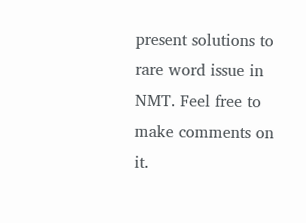present solutions to rare word issue in NMT. Feel free to make comments on it.